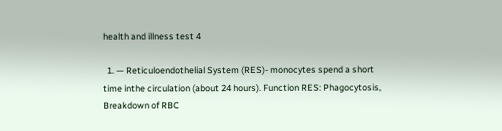health and illness test 4

  1. — Reticuloendothelial System (RES)- monocytes spend a short time inthe circulation (about 24 hours). Function RES: Phagocytosis, Breakdown of RBC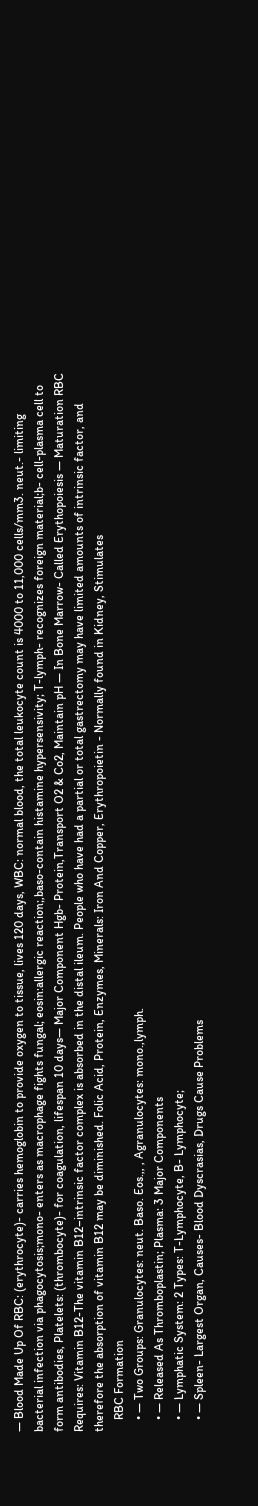— Blood Made Up Of RBC: (erythrocyte)- carries hemoglobin to provide oxygen to tissue, lives 120 days, WBC: normal blood, the total leukocyte count is 4000 to 11,000 cells/mm3. neut.- limiting bacterial infection via phagocytosis;mono- enters as macrophage fights fungal; eosin:allergic reaction;,baso-contain histamine hypersensivity; T-lymph- recognizes foreign material;b- cell-plasma cell to form antibodies, Platelets: (thrombocyte)- for coagulation, lifespan 10 days— Major Component Hgb- Protein,Transport O2 & Co2, Maintain pH — In Bone Marrow- Called Erythopoiesis — Maturation RBC Requires: Vitamin B12-The vitamin B12–intrinsic factor complex is absorbed in the distal ileum. People who have had a partial or total gastrectomy may have limited amounts of intrinsic factor, and therefore the absorption of vitamin B12 may be diminished. Folic Acid, Protein, Enzymes, Minerals: Iron And Copper, Erythropoietin - Normally found in Kidney, Stimulates
    RBC Formation
    • — Two Groups: Granulocytes: neut. Baso. Eos.,, , Agranulocytes: mono.,lymph.
    • — Released As Thromboplastin; Plasma: 3 Major Components
    • — Lymphatic System: 2 Types: T-Lymphocyte, B- Lymphocyte;
    • — Spleen- Largest Organ, Causes- Blood Dyscrasias, Drugs Cause Problems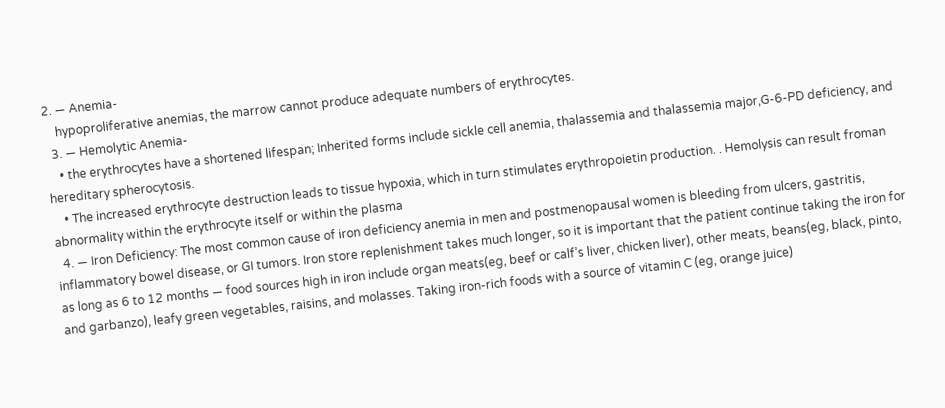2. — Anemia-
    hypoproliferative anemias, the marrow cannot produce adequate numbers of erythrocytes.
  3. — Hemolytic Anemia-
    • the erythrocytes have a shortened lifespan; Inherited forms include sickle cell anemia, thalassemia and thalassemia major,G-6-PD deficiency, and hereditary spherocytosis.
    • The increased erythrocyte destruction leads to tissue hypoxia, which in turn stimulates erythropoietin production. . Hemolysis can result froman abnormality within the erythrocyte itself or within the plasma
  4. — Iron Deficiency: The most common cause of iron deficiency anemia in men and postmenopausal women is bleeding from ulcers, gastritis, inflammatory bowel disease, or GI tumors. Iron store replenishment takes much longer, so it is important that the patient continue taking the iron for as long as 6 to 12 months — food sources high in iron include organ meats(eg, beef or calf’s liver, chicken liver), other meats, beans(eg, black, pinto, and garbanzo), leafy green vegetables, raisins, and molasses. Taking iron-rich foods with a source of vitamin C (eg, orange juice)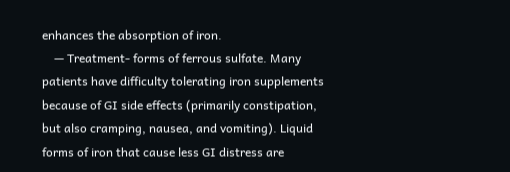enhances the absorption of iron.
    — Treatment- forms of ferrous sulfate. Many patients have difficulty tolerating iron supplements because of GI side effects (primarily constipation, but also cramping, nausea, and vomiting). Liquid forms of iron that cause less GI distress are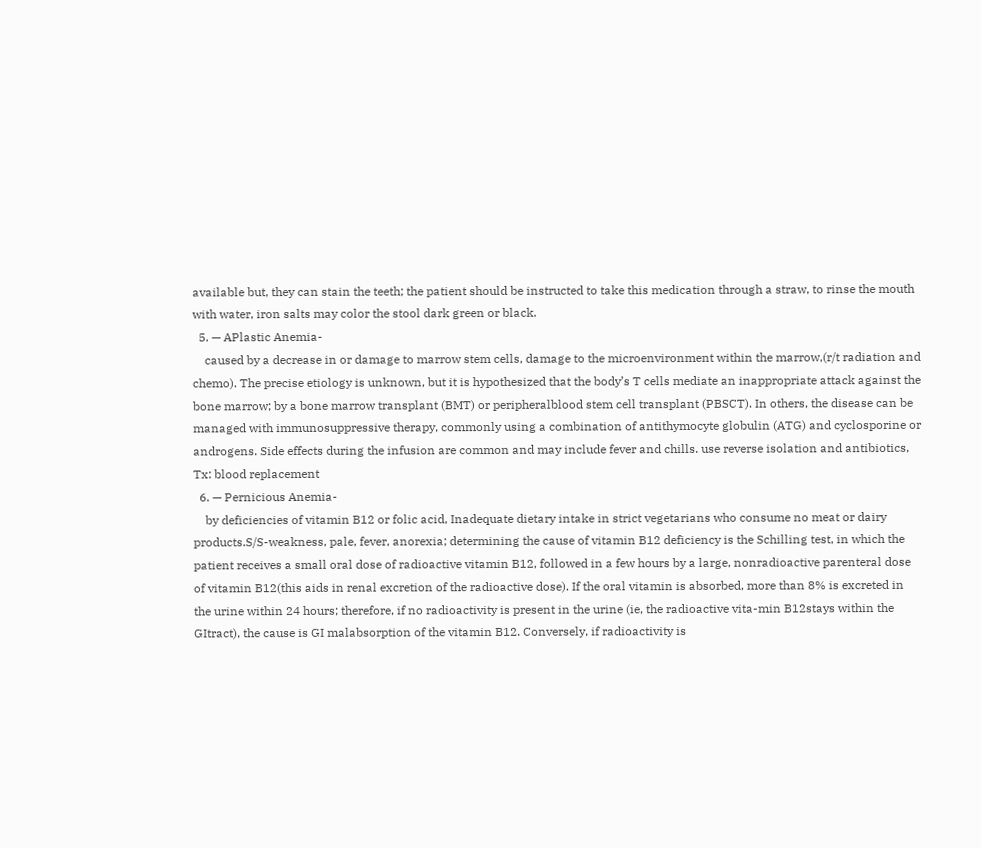available but, they can stain the teeth; the patient should be instructed to take this medication through a straw, to rinse the mouth with water, iron salts may color the stool dark green or black.
  5. — APlastic Anemia-
    caused by a decrease in or damage to marrow stem cells, damage to the microenvironment within the marrow,(r/t radiation and chemo). The precise etiology is unknown, but it is hypothesized that the body’s T cells mediate an inappropriate attack against the bone marrow; by a bone marrow transplant (BMT) or peripheralblood stem cell transplant (PBSCT). In others, the disease can be managed with immunosuppressive therapy, commonly using a combination of antithymocyte globulin (ATG) and cyclosporine or androgens. Side effects during the infusion are common and may include fever and chills. use reverse isolation and antibiotics, Tx: blood replacement
  6. — Pernicious Anemia-
    by deficiencies of vitamin B12 or folic acid, Inadequate dietary intake in strict vegetarians who consume no meat or dairy products.S/S-weakness, pale, fever, anorexia; determining the cause of vitamin B12 deficiency is the Schilling test, in which the patient receives a small oral dose of radioactive vitamin B12, followed in a few hours by a large, nonradioactive parenteral dose of vitamin B12(this aids in renal excretion of the radioactive dose). If the oral vitamin is absorbed, more than 8% is excreted in the urine within 24 hours; therefore, if no radioactivity is present in the urine (ie, the radioactive vita-min B12stays within the GItract), the cause is GI malabsorption of the vitamin B12. Conversely, if radioactivity is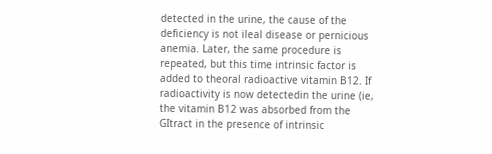detected in the urine, the cause of the deficiency is not ileal disease or pernicious anemia. Later, the same procedure is repeated, but this time intrinsic factor is added to theoral radioactive vitamin B12. If radioactivity is now detectedin the urine (ie, the vitamin B12 was absorbed from the GItract in the presence of intrinsic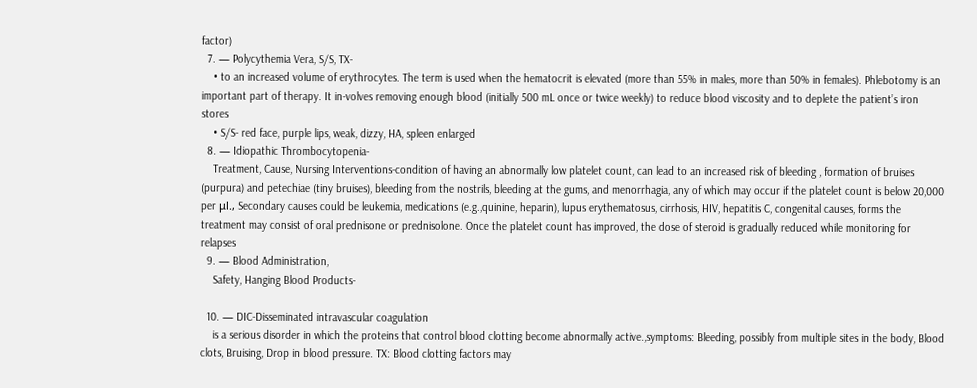factor)
  7. — Polycythemia Vera, S/S, TX-
    • to an increased volume of erythrocytes. The term is used when the hematocrit is elevated (more than 55% in males, more than 50% in females). Phlebotomy is an important part of therapy. It in-volves removing enough blood (initially 500 mL once or twice weekly) to reduce blood viscosity and to deplete the patient’s iron stores
    • S/S- red face, purple lips, weak, dizzy, HA, spleen enlarged
  8. — Idiopathic Thrombocytopenia-
    Treatment, Cause, Nursing Interventions-condition of having an abnormally low platelet count, can lead to an increased risk of bleeding , formation of bruises (purpura) and petechiae (tiny bruises), bleeding from the nostrils, bleeding at the gums, and menorrhagia, any of which may occur if the platelet count is below 20,000 per μl., Secondary causes could be leukemia, medications (e.g.,quinine, heparin), lupus erythematosus, cirrhosis, HIV, hepatitis C, congenital causes, forms the treatment may consist of oral prednisone or prednisolone. Once the platelet count has improved, the dose of steroid is gradually reduced while monitoring for relapses
  9. — Blood Administration,
    Safety, Hanging Blood Products-

  10. — DIC-Disseminated intravascular coagulation
    is a serious disorder in which the proteins that control blood clotting become abnormally active.,symptoms: Bleeding, possibly from multiple sites in the body, Blood clots, Bruising, Drop in blood pressure. TX: Blood clotting factors may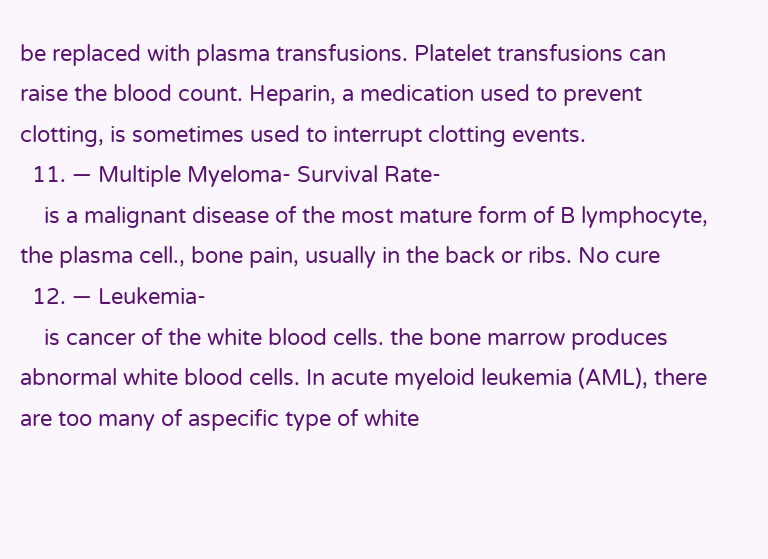be replaced with plasma transfusions. Platelet transfusions can raise the blood count. Heparin, a medication used to prevent clotting, is sometimes used to interrupt clotting events.
  11. — Multiple Myeloma- Survival Rate-
    is a malignant disease of the most mature form of B lymphocyte, the plasma cell., bone pain, usually in the back or ribs. No cure
  12. — Leukemia-
    is cancer of the white blood cells. the bone marrow produces abnormal white blood cells. In acute myeloid leukemia (AML), there are too many of aspecific type of white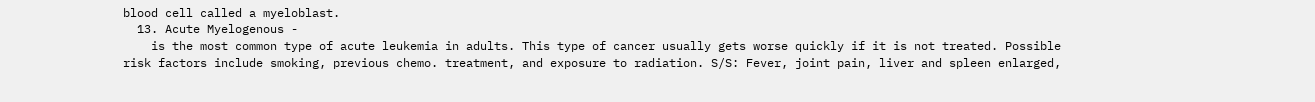blood cell called a myeloblast.
  13. Acute Myelogenous -
    is the most common type of acute leukemia in adults. This type of cancer usually gets worse quickly if it is not treated. Possible risk factors include smoking, previous chemo. treatment, and exposure to radiation. S/S: Fever, joint pain, liver and spleen enlarged,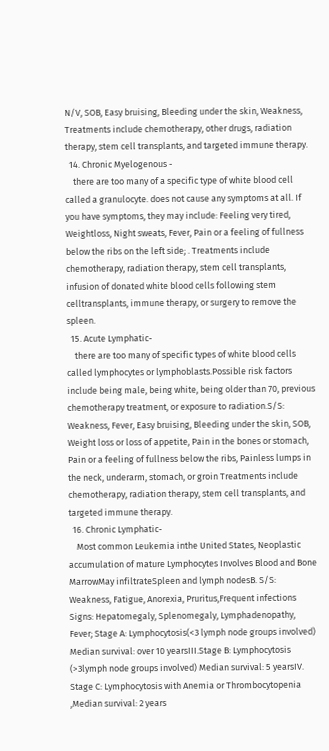N/V, SOB, Easy bruising, Bleeding under the skin, Weakness, Treatments include chemotherapy, other drugs, radiation therapy, stem cell transplants, and targeted immune therapy.
  14. Chronic Myelogenous -
    there are too many of a specific type of white blood cell called a granulocyte. does not cause any symptoms at all. If you have symptoms, they may include: Feeling very tired, Weightloss, Night sweats, Fever, Pain or a feeling of fullness below the ribs on the left side; . Treatments include chemotherapy, radiation therapy, stem cell transplants, infusion of donated white blood cells following stem celltransplants, immune therapy, or surgery to remove the spleen.
  15. Acute Lymphatic-
    there are too many of specific types of white blood cells called lymphocytes or lymphoblasts.Possible risk factors include being male, being white, being older than 70, previous chemotherapy treatment, or exposure to radiation.S/S: Weakness, Fever, Easy bruising, Bleeding under the skin, SOB, Weight loss or loss of appetite, Pain in the bones or stomach, Pain or a feeling of fullness below the ribs, Painless lumps in the neck, underarm, stomach, or groin Treatments include chemotherapy, radiation therapy, stem cell transplants, and targeted immune therapy.
  16. Chronic Lymphatic-
    Most common Leukemia inthe United States, Neoplastic accumulation of mature Lymphocytes Involves Blood and Bone MarrowMay infiltrateSpleen and lymph nodesB. S/S: Weakness, Fatigue, Anorexia, Pruritus,Frequent infections Signs: Hepatomegaly, Splenomegaly, Lymphadenopathy, Fever; Stage A: Lymphocytosis(<3 lymph node groups involved) Median survival: over 10 yearsIII.Stage B: Lymphocytosis (>3lymph node groups involved) Median survival: 5 yearsIV. Stage C: Lymphocytosis with Anemia or Thrombocytopenia ,Median survival: 2 years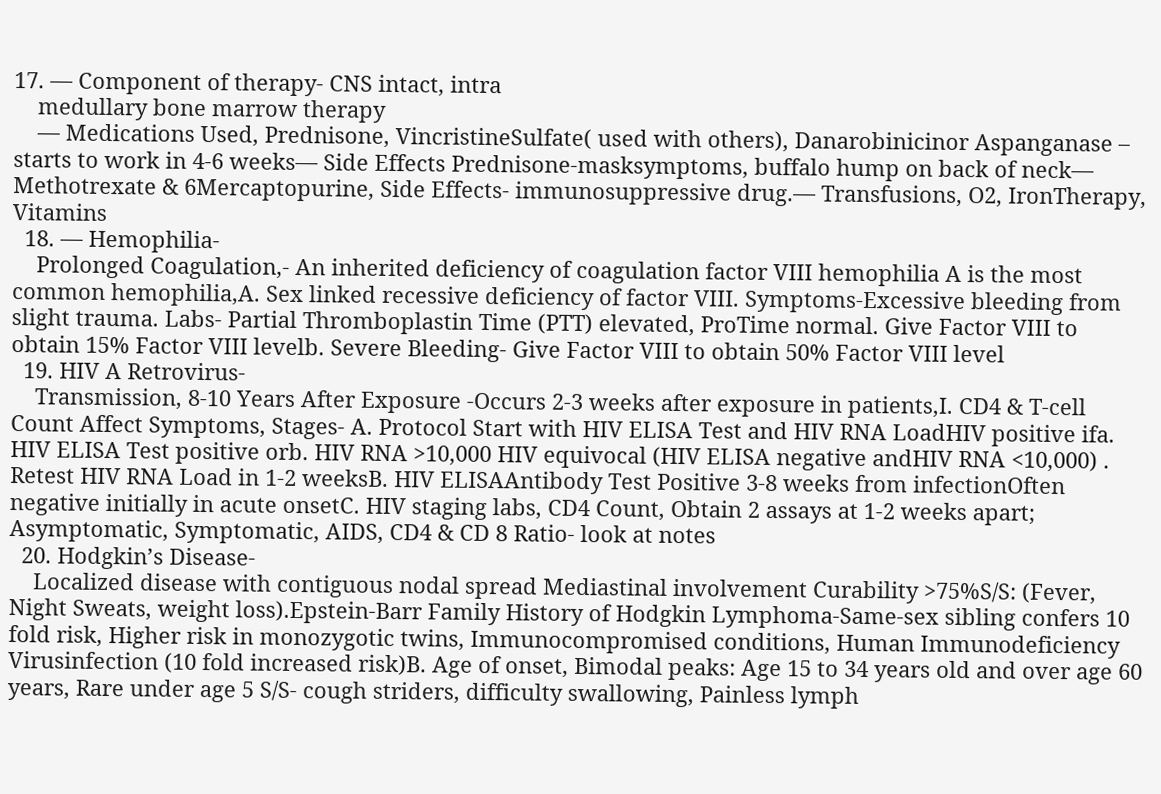17. — Component of therapy- CNS intact, intra
    medullary bone marrow therapy
    — Medications Used, Prednisone, VincristineSulfate( used with others), Danarobinicinor Aspanganase – starts to work in 4-6 weeks— Side Effects Prednisone-masksymptoms, buffalo hump on back of neck— Methotrexate & 6Mercaptopurine, Side Effects- immunosuppressive drug.— Transfusions, O2, IronTherapy, Vitamins
  18. — Hemophilia-
    Prolonged Coagulation,- An inherited deficiency of coagulation factor VIII hemophilia A is the most common hemophilia,A. Sex linked recessive deficiency of factor VIII. Symptoms-Excessive bleeding from slight trauma. Labs- Partial Thromboplastin Time (PTT) elevated, ProTime normal. Give Factor VIII to obtain 15% Factor VIII levelb. Severe Bleeding- Give Factor VIII to obtain 50% Factor VIII level
  19. HIV A Retrovirus-
    Transmission, 8-10 Years After Exposure -Occurs 2-3 weeks after exposure in patients,I. CD4 & T-cell Count Affect Symptoms, Stages- A. Protocol Start with HIV ELISA Test and HIV RNA LoadHIV positive ifa. HIV ELISA Test positive orb. HIV RNA >10,000 HIV equivocal (HIV ELISA negative andHIV RNA <10,000) . Retest HIV RNA Load in 1-2 weeksB. HIV ELISAAntibody Test Positive 3-8 weeks from infectionOften negative initially in acute onsetC. HIV staging labs, CD4 Count, Obtain 2 assays at 1-2 weeks apart; Asymptomatic, Symptomatic, AIDS, CD4 & CD 8 Ratio- look at notes
  20. Hodgkin’s Disease-
    Localized disease with contiguous nodal spread Mediastinal involvement Curability >75%S/S: (Fever, Night Sweats, weight loss).Epstein-Barr Family History of Hodgkin Lymphoma-Same-sex sibling confers 10 fold risk, Higher risk in monozygotic twins, Immunocompromised conditions, Human Immunodeficiency Virusinfection (10 fold increased risk)B. Age of onset, Bimodal peaks: Age 15 to 34 years old and over age 60 years, Rare under age 5 S/S- cough striders, difficulty swallowing, Painless lymph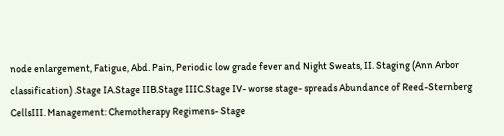node enlargement, Fatigue, Abd. Pain, Periodic low grade fever and Night Sweats, II. Staging (Ann Arbor classification) .Stage IA.Stage IIB.Stage IIIC.Stage IV- worse stage- spreads Abundance of Reed-Sternberg CellsIII. Management: Chemotherapy Regimens- Stage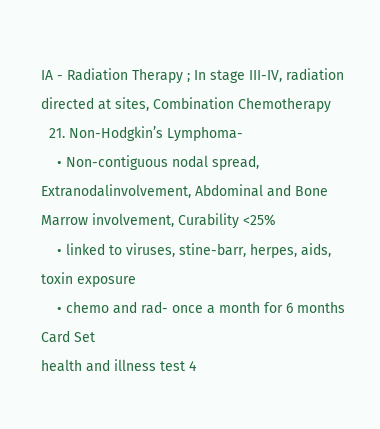IA - Radiation Therapy ; In stage III-IV, radiation directed at sites, Combination Chemotherapy
  21. Non-Hodgkin’s Lymphoma-
    • Non-contiguous nodal spread, Extranodalinvolvement, Abdominal and Bone Marrow involvement, Curability <25%
    • linked to viruses, stine-barr, herpes, aids, toxin exposure
    • chemo and rad- once a month for 6 months
Card Set
health and illness test 4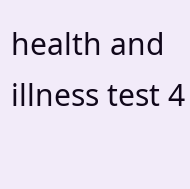health and illness test 4